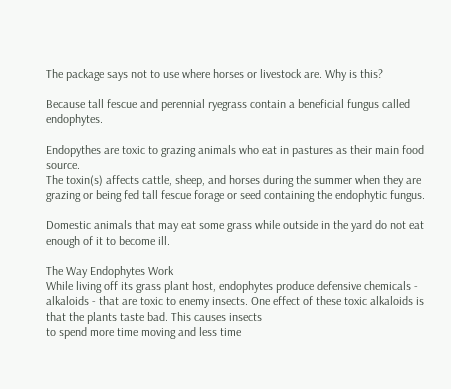The package says not to use where horses or livestock are. Why is this?

Because tall fescue and perennial ryegrass contain a beneficial fungus called endophytes.

Endopythes are toxic to grazing animals who eat in pastures as their main food source.
The toxin(s) affects cattle, sheep, and horses during the summer when they are grazing or being fed tall fescue forage or seed containing the endophytic fungus.

Domestic animals that may eat some grass while outside in the yard do not eat enough of it to become ill.

The Way Endophytes Work
While living off its grass plant host, endophytes produce defensive chemicals - alkaloids - that are toxic to enemy insects. One effect of these toxic alkaloids is that the plants taste bad. This causes insects
to spend more time moving and less time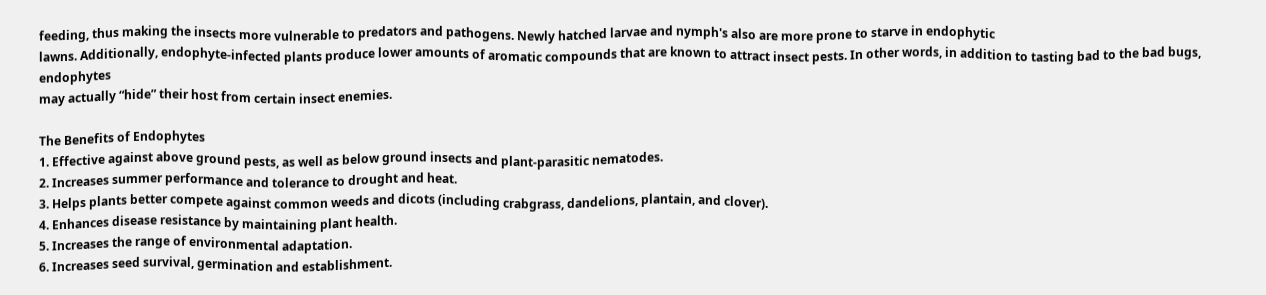feeding, thus making the insects more vulnerable to predators and pathogens. Newly hatched larvae and nymph's also are more prone to starve in endophytic
lawns. Additionally, endophyte-infected plants produce lower amounts of aromatic compounds that are known to attract insect pests. In other words, in addition to tasting bad to the bad bugs, endophytes
may actually “hide” their host from certain insect enemies.

The Benefits of Endophytes
1. Effective against above ground pests, as well as below ground insects and plant-parasitic nematodes.
2. Increases summer performance and tolerance to drought and heat.
3. Helps plants better compete against common weeds and dicots (including crabgrass, dandelions, plantain, and clover).
4. Enhances disease resistance by maintaining plant health.
5. Increases the range of environmental adaptation.
6. Increases seed survival, germination and establishment.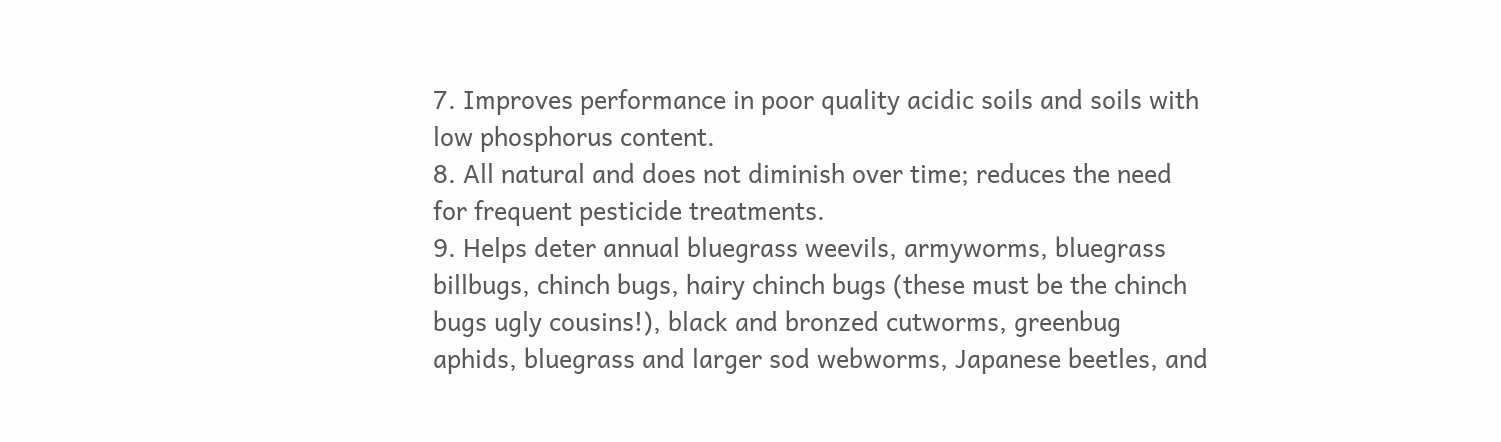7. Improves performance in poor quality acidic soils and soils with low phosphorus content.
8. All natural and does not diminish over time; reduces the need for frequent pesticide treatments.
9. Helps deter annual bluegrass weevils, armyworms, bluegrass billbugs, chinch bugs, hairy chinch bugs (these must be the chinch bugs ugly cousins!), black and bronzed cutworms, greenbug aphids, bluegrass and larger sod webworms, Japanese beetles, and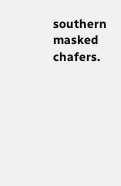southern masked chafers.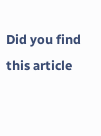Did you find this article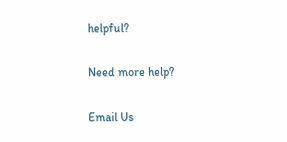helpful?

Need more help?

Email Us